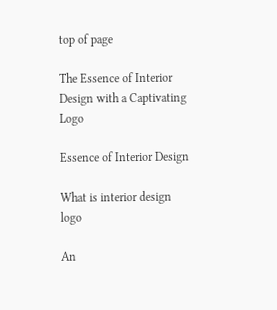top of page

The Essence of Interior Design with a Captivating Logo

Essence of Interior Design

What is interior design logo

An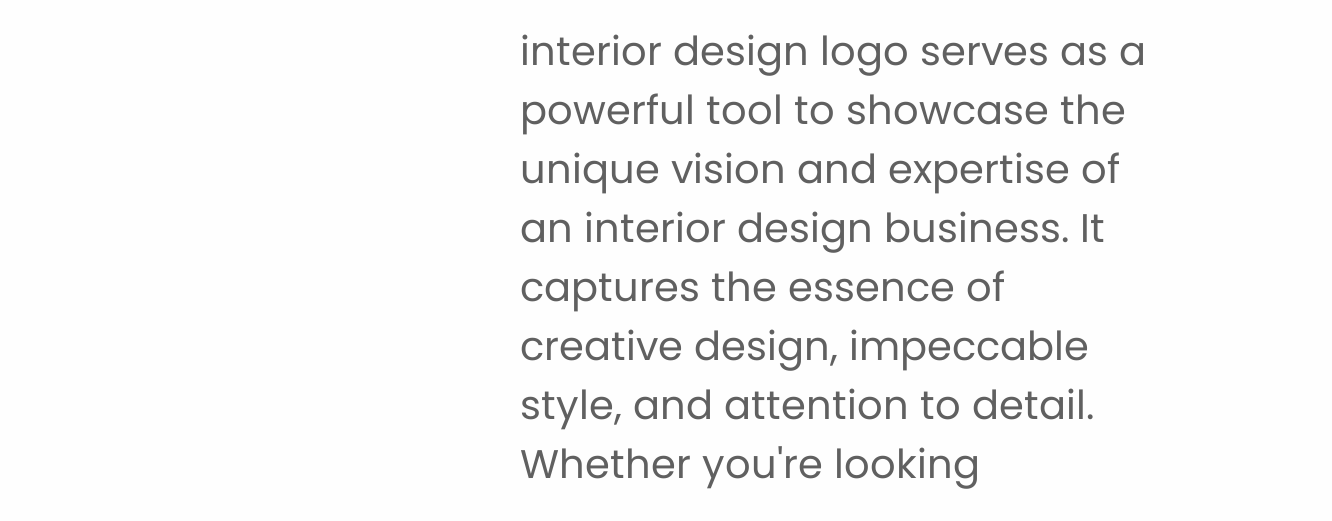interior design logo serves as a powerful tool to showcase the unique vision and expertise of an interior design business. It captures the essence of creative design, impeccable style, and attention to detail. Whether you're looking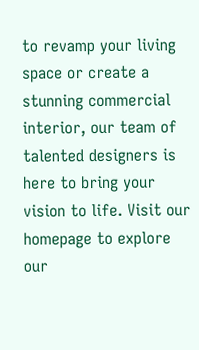to revamp your living space or create a stunning commercial interior, our team of talented designers is here to bring your vision to life. Visit our homepage to explore our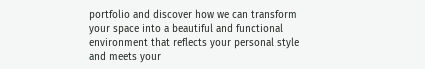portfolio and discover how we can transform your space into a beautiful and functional environment that reflects your personal style and meets your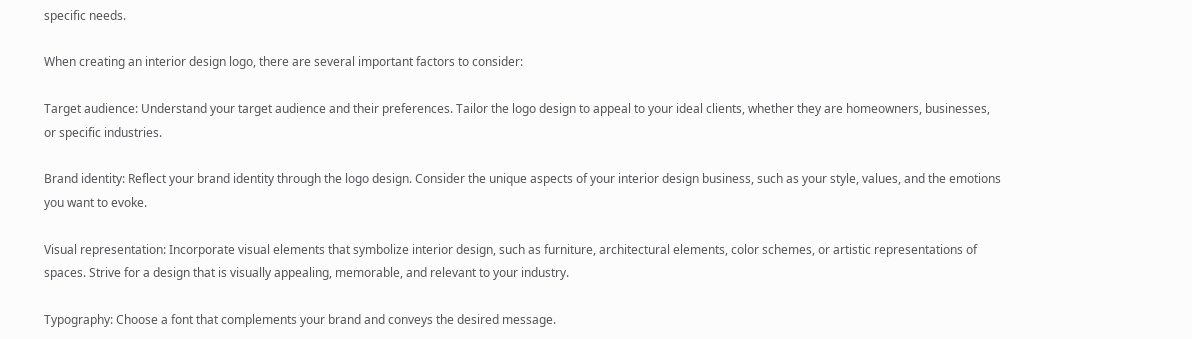specific needs.

When creating an interior design logo, there are several important factors to consider:

Target audience: Understand your target audience and their preferences. Tailor the logo design to appeal to your ideal clients, whether they are homeowners, businesses, or specific industries.

Brand identity: Reflect your brand identity through the logo design. Consider the unique aspects of your interior design business, such as your style, values, and the emotions you want to evoke.

Visual representation: Incorporate visual elements that symbolize interior design, such as furniture, architectural elements, color schemes, or artistic representations of spaces. Strive for a design that is visually appealing, memorable, and relevant to your industry.

Typography: Choose a font that complements your brand and conveys the desired message.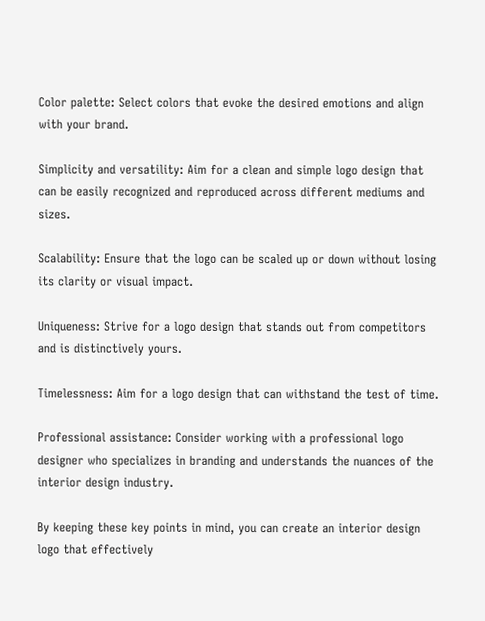Color palette: Select colors that evoke the desired emotions and align with your brand.

Simplicity and versatility: Aim for a clean and simple logo design that can be easily recognized and reproduced across different mediums and sizes.

Scalability: Ensure that the logo can be scaled up or down without losing its clarity or visual impact.

Uniqueness: Strive for a logo design that stands out from competitors and is distinctively yours.

Timelessness: Aim for a logo design that can withstand the test of time.

Professional assistance: Consider working with a professional logo designer who specializes in branding and understands the nuances of the interior design industry.

By keeping these key points in mind, you can create an interior design logo that effectively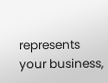represents your business,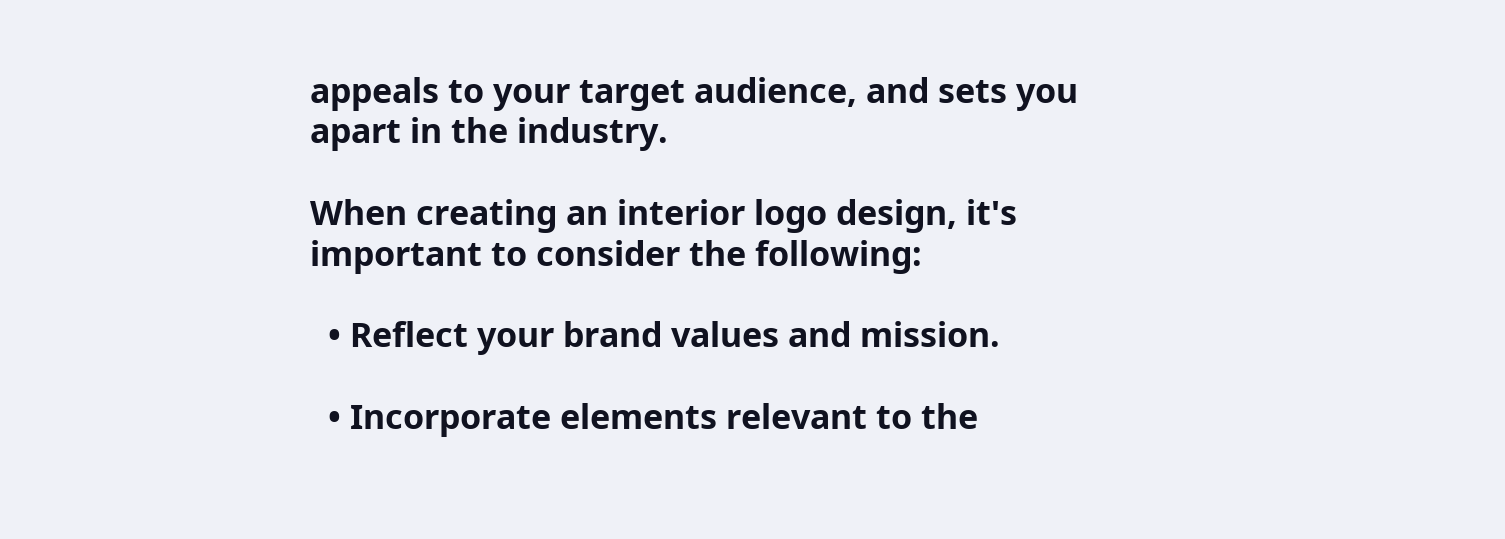appeals to your target audience, and sets you apart in the industry.

When creating an interior logo design, it's important to consider the following:

  • Reflect your brand values and mission.

  • Incorporate elements relevant to the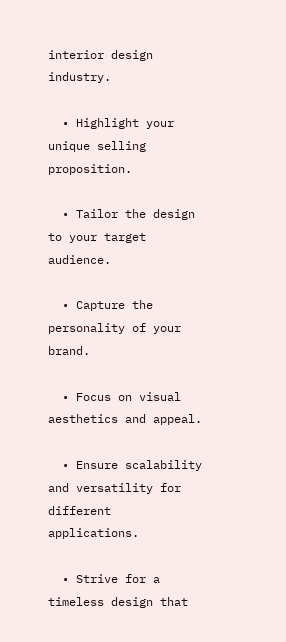interior design industry.

  • Highlight your unique selling proposition.

  • Tailor the design to your target audience.

  • Capture the personality of your brand.

  • Focus on visual aesthetics and appeal.

  • Ensure scalability and versatility for different applications.

  • Strive for a timeless design that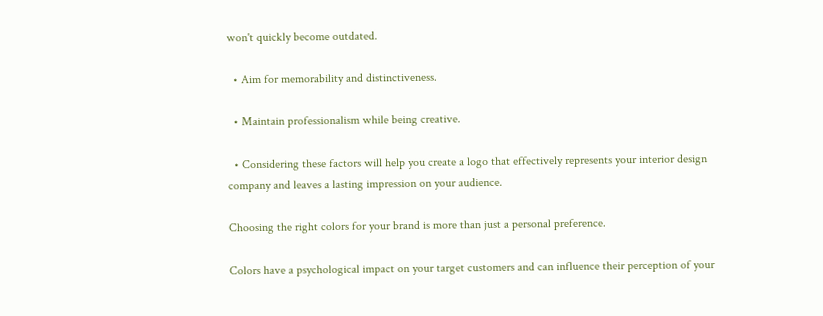won't quickly become outdated.

  • Aim for memorability and distinctiveness.

  • Maintain professionalism while being creative.

  • Considering these factors will help you create a logo that effectively represents your interior design company and leaves a lasting impression on your audience.

Choosing the right colors for your brand is more than just a personal preference.

Colors have a psychological impact on your target customers and can influence their perception of your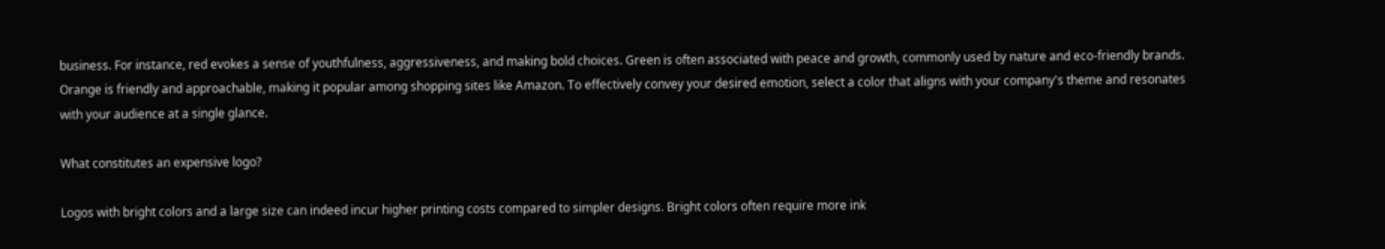business. For instance, red evokes a sense of youthfulness, aggressiveness, and making bold choices. Green is often associated with peace and growth, commonly used by nature and eco-friendly brands. Orange is friendly and approachable, making it popular among shopping sites like Amazon. To effectively convey your desired emotion, select a color that aligns with your company's theme and resonates with your audience at a single glance.

What constitutes an expensive logo?

Logos with bright colors and a large size can indeed incur higher printing costs compared to simpler designs. Bright colors often require more ink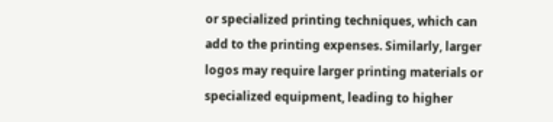or specialized printing techniques, which can add to the printing expenses. Similarly, larger logos may require larger printing materials or specialized equipment, leading to higher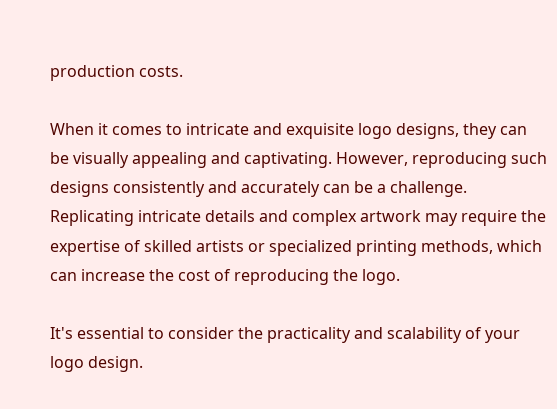production costs.

When it comes to intricate and exquisite logo designs, they can be visually appealing and captivating. However, reproducing such designs consistently and accurately can be a challenge. Replicating intricate details and complex artwork may require the expertise of skilled artists or specialized printing methods, which can increase the cost of reproducing the logo.

It's essential to consider the practicality and scalability of your logo design.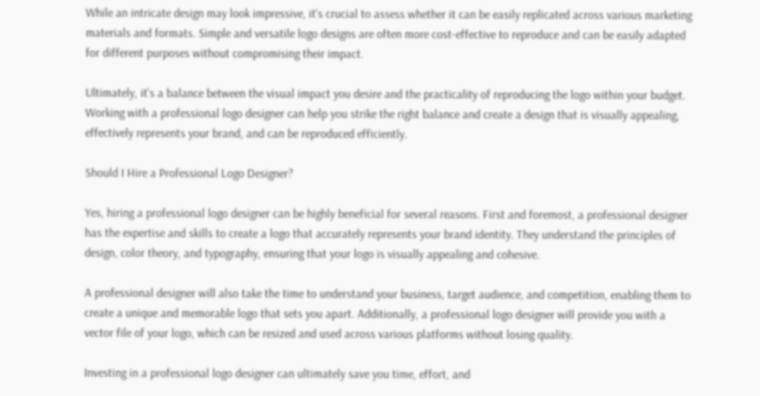While an intricate design may look impressive, it's crucial to assess whether it can be easily replicated across various marketing materials and formats. Simple and versatile logo designs are often more cost-effective to reproduce and can be easily adapted for different purposes without compromising their impact.

Ultimately, it's a balance between the visual impact you desire and the practicality of reproducing the logo within your budget. Working with a professional logo designer can help you strike the right balance and create a design that is visually appealing, effectively represents your brand, and can be reproduced efficiently.

Should I Hire a Professional Logo Designer?

Yes, hiring a professional logo designer can be highly beneficial for several reasons. First and foremost, a professional designer has the expertise and skills to create a logo that accurately represents your brand identity. They understand the principles of design, color theory, and typography, ensuring that your logo is visually appealing and cohesive.

A professional designer will also take the time to understand your business, target audience, and competition, enabling them to create a unique and memorable logo that sets you apart. Additionally, a professional logo designer will provide you with a vector file of your logo, which can be resized and used across various platforms without losing quality.

Investing in a professional logo designer can ultimately save you time, effort, and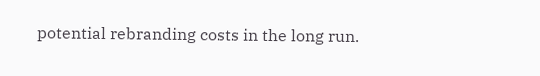potential rebranding costs in the long run.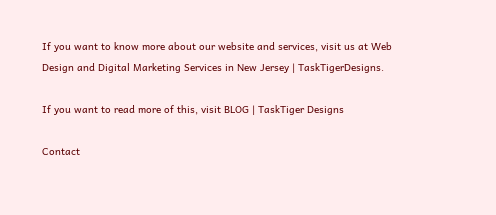If you want to know more about our website and services, visit us at Web Design and Digital Marketing Services in New Jersey | TaskTigerDesigns.

If you want to read more of this, visit BLOG | TaskTiger Designs

Contact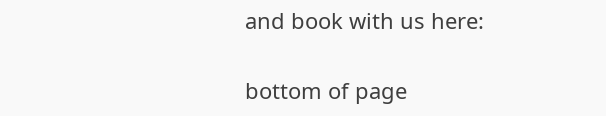and book with us here:

bottom of page